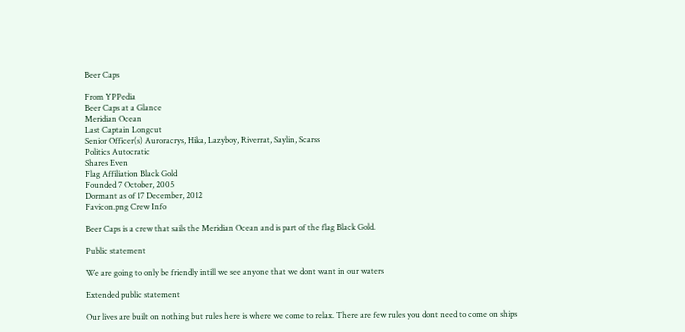Beer Caps

From YPPedia
Beer Caps at a Glance
Meridian Ocean
Last Captain Longcut
Senior Officer(s) Auroracrys, Hika, Lazyboy, Riverrat, Saylin, Scarss
Politics Autocratic
Shares Even
Flag Affiliation Black Gold
Founded 7 October, 2005
Dormant as of 17 December, 2012
Favicon.png Crew Info

Beer Caps is a crew that sails the Meridian Ocean and is part of the flag Black Gold.

Public statement

We are going to only be friendly intill we see anyone that we dont want in our waters

Extended public statement

Our lives are built on nothing but rules here is where we come to relax. There are few rules you dont need to come on ships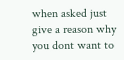when asked just give a reason why you dont want to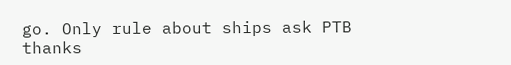go. Only rule about ships ask PTB thanks